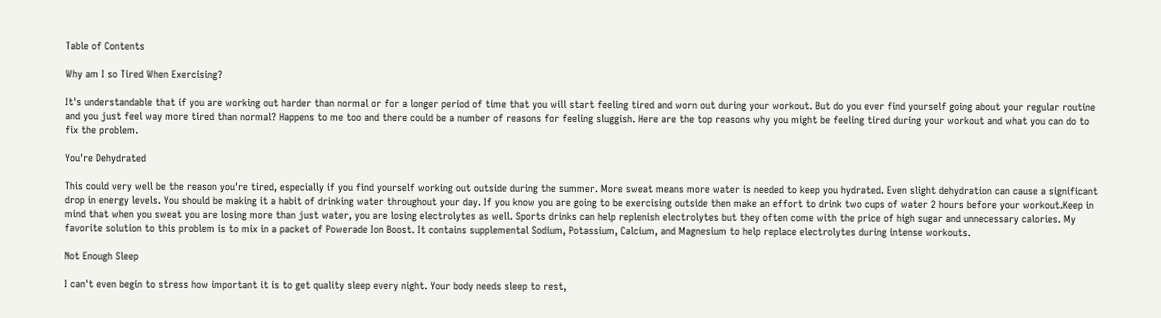Table of Contents

Why am I so Tired When Exercising?

It's understandable that if you are working out harder than normal or for a longer period of time that you will start feeling tired and worn out during your workout. But do you ever find yourself going about your regular routine and you just feel way more tired than normal? Happens to me too and there could be a number of reasons for feeling sluggish. Here are the top reasons why you might be feeling tired during your workout and what you can do to fix the problem.

You're Dehydrated

This could very well be the reason you're tired, especially if you find yourself working out outside during the summer. More sweat means more water is needed to keep you hydrated. Even slight dehydration can cause a significant drop in energy levels. You should be making it a habit of drinking water throughout your day. If you know you are going to be exercising outside then make an effort to drink two cups of water 2 hours before your workout.Keep in mind that when you sweat you are losing more than just water, you are losing electrolytes as well. Sports drinks can help replenish electrolytes but they often come with the price of high sugar and unnecessary calories. My favorite solution to this problem is to mix in a packet of Powerade Ion Boost. It contains supplemental Sodium, Potassium, Calcium, and Magnesium to help replace electrolytes during intense workouts.

Not Enough Sleep

I can't even begin to stress how important it is to get quality sleep every night. Your body needs sleep to rest,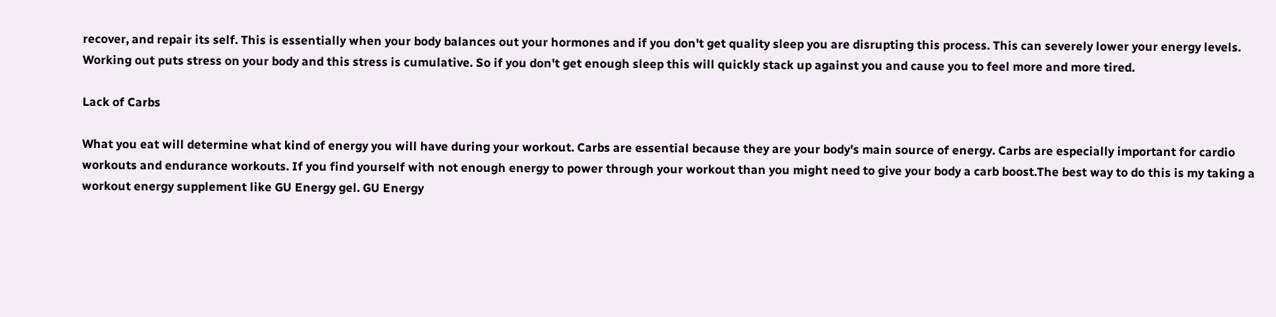recover, and repair its self. This is essentially when your body balances out your hormones and if you don't get quality sleep you are disrupting this process. This can severely lower your energy levels. Working out puts stress on your body and this stress is cumulative. So if you don't get enough sleep this will quickly stack up against you and cause you to feel more and more tired.

Lack of Carbs

What you eat will determine what kind of energy you will have during your workout. Carbs are essential because they are your body's main source of energy. Carbs are especially important for cardio workouts and endurance workouts. If you find yourself with not enough energy to power through your workout than you might need to give your body a carb boost.The best way to do this is my taking a workout energy supplement like GU Energy gel. GU Energy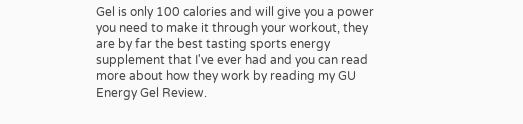Gel is only 100 calories and will give you a power you need to make it through your workout, they are by far the best tasting sports energy supplement that I've ever had and you can read more about how they work by reading my GU Energy Gel Review.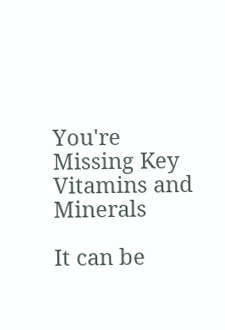You're Missing Key Vitamins and Minerals

It can be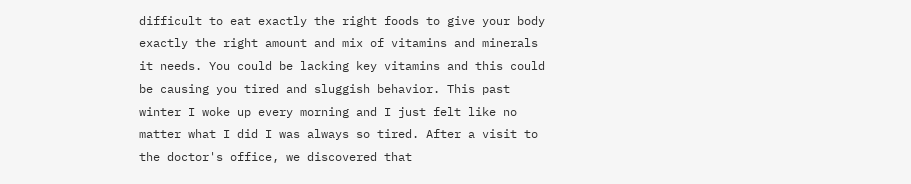difficult to eat exactly the right foods to give your body exactly the right amount and mix of vitamins and minerals it needs. You could be lacking key vitamins and this could be causing you tired and sluggish behavior. This past winter I woke up every morning and I just felt like no matter what I did I was always so tired. After a visit to the doctor's office, we discovered that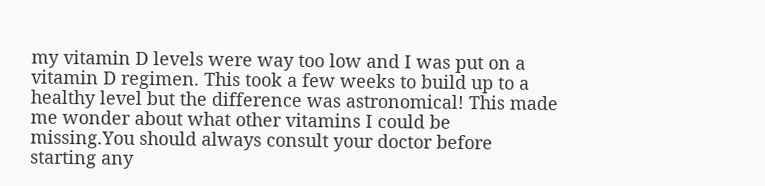my vitamin D levels were way too low and I was put on a vitamin D regimen. This took a few weeks to build up to a healthy level but the difference was astronomical! This made me wonder about what other vitamins I could be missing.You should always consult your doctor before starting any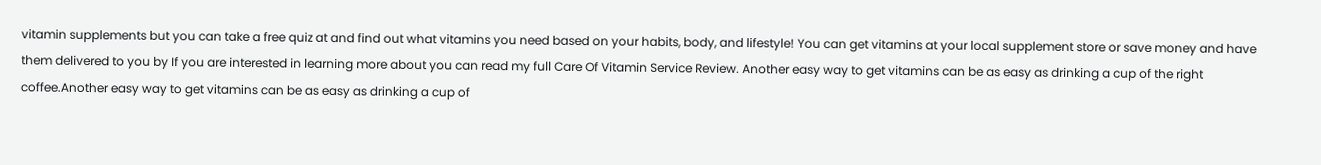vitamin supplements but you can take a free quiz at and find out what vitamins you need based on your habits, body, and lifestyle! You can get vitamins at your local supplement store or save money and have them delivered to you by If you are interested in learning more about you can read my full Care Of Vitamin Service Review. Another easy way to get vitamins can be as easy as drinking a cup of the right coffee.Another easy way to get vitamins can be as easy as drinking a cup of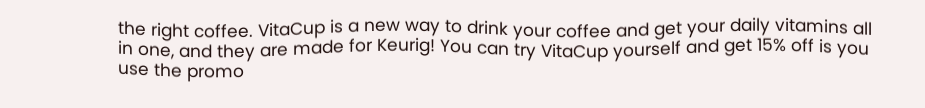the right coffee. VitaCup is a new way to drink your coffee and get your daily vitamins all in one, and they are made for Keurig! You can try VitaCup yourself and get 15% off is you use the promo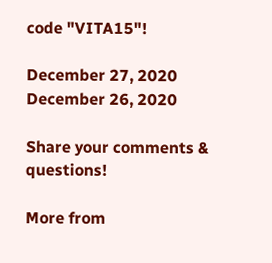code "VITA15"!

December 27, 2020
December 26, 2020

Share your comments & questions!

More from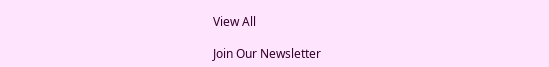View All

Join Our Newsletter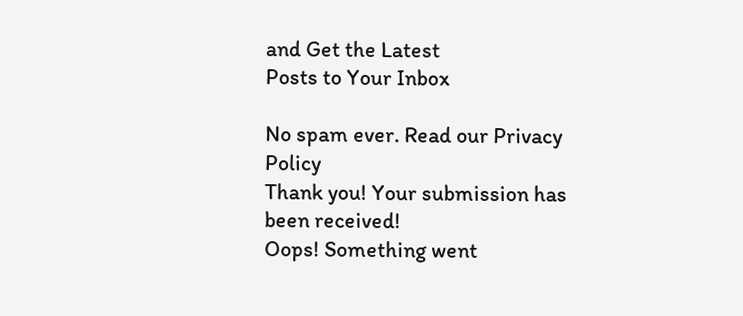and Get the Latest
Posts to Your Inbox

No spam ever. Read our Privacy Policy
Thank you! Your submission has been received!
Oops! Something went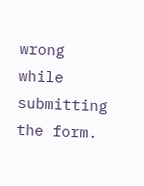wrong while submitting the form.